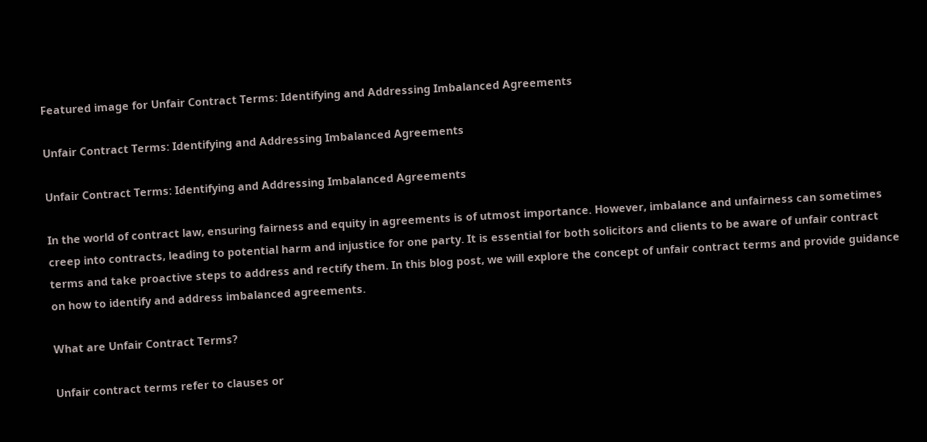Featured image for Unfair Contract Terms: Identifying and Addressing Imbalanced Agreements

Unfair Contract Terms: Identifying and Addressing Imbalanced Agreements

Unfair Contract Terms: Identifying and Addressing Imbalanced Agreements

In the world of contract law, ensuring fairness and equity in agreements is of utmost importance. However, imbalance and unfairness can sometimes creep into contracts, leading to potential harm and injustice for one party. It is essential for both solicitors and clients to be aware of unfair contract terms and take proactive steps to address and rectify them. In this blog post, we will explore the concept of unfair contract terms and provide guidance on how to identify and address imbalanced agreements.

What are Unfair Contract Terms?

Unfair contract terms refer to clauses or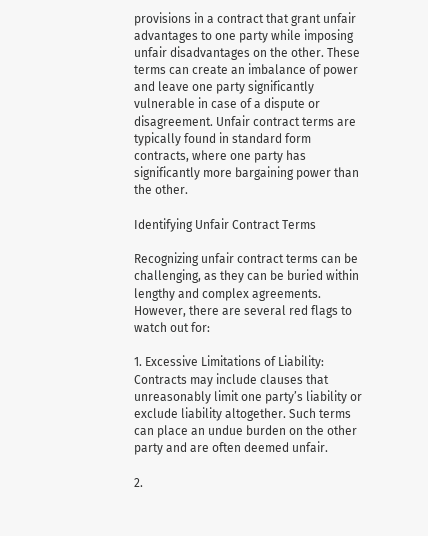provisions in a contract that grant unfair advantages to one party while imposing unfair disadvantages on the other. These terms can create an imbalance of power and leave one party significantly vulnerable in case of a dispute or disagreement. Unfair contract terms are typically found in standard form contracts, where one party has significantly more bargaining power than the other.

Identifying Unfair Contract Terms

Recognizing unfair contract terms can be challenging, as they can be buried within lengthy and complex agreements. However, there are several red flags to watch out for:

1. Excessive Limitations of Liability: Contracts may include clauses that unreasonably limit one party’s liability or exclude liability altogether. Such terms can place an undue burden on the other party and are often deemed unfair.

2.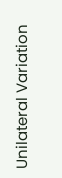Unilateral Variation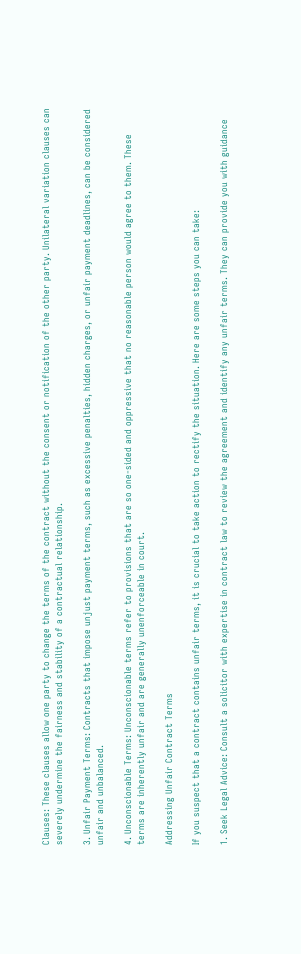Clauses: These clauses allow one party to change the terms of the contract without the consent or notification of the other party. Unilateral variation clauses can severely undermine the fairness and stability of a contractual relationship.

3. Unfair Payment Terms: Contracts that impose unjust payment terms, such as excessive penalties, hidden charges, or unfair payment deadlines, can be considered unfair and unbalanced.

4. Unconscionable Terms: Unconscionable terms refer to provisions that are so one-sided and oppressive that no reasonable person would agree to them. These terms are inherently unfair and are generally unenforceable in court.

Addressing Unfair Contract Terms

If you suspect that a contract contains unfair terms, it is crucial to take action to rectify the situation. Here are some steps you can take:

1. Seek Legal Advice: Consult a solicitor with expertise in contract law to review the agreement and identify any unfair terms. They can provide you with guidance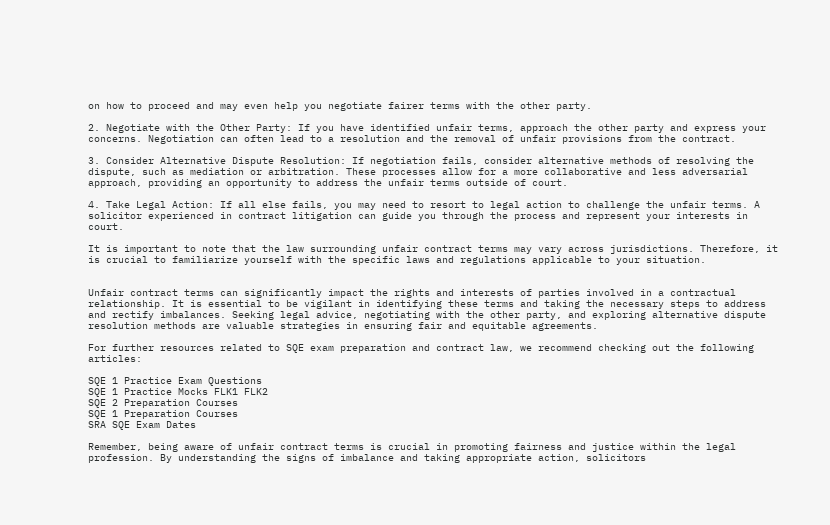on how to proceed and may even help you negotiate fairer terms with the other party.

2. Negotiate with the Other Party: If you have identified unfair terms, approach the other party and express your concerns. Negotiation can often lead to a resolution and the removal of unfair provisions from the contract.

3. Consider Alternative Dispute Resolution: If negotiation fails, consider alternative methods of resolving the dispute, such as mediation or arbitration. These processes allow for a more collaborative and less adversarial approach, providing an opportunity to address the unfair terms outside of court.

4. Take Legal Action: If all else fails, you may need to resort to legal action to challenge the unfair terms. A solicitor experienced in contract litigation can guide you through the process and represent your interests in court.

It is important to note that the law surrounding unfair contract terms may vary across jurisdictions. Therefore, it is crucial to familiarize yourself with the specific laws and regulations applicable to your situation.


Unfair contract terms can significantly impact the rights and interests of parties involved in a contractual relationship. It is essential to be vigilant in identifying these terms and taking the necessary steps to address and rectify imbalances. Seeking legal advice, negotiating with the other party, and exploring alternative dispute resolution methods are valuable strategies in ensuring fair and equitable agreements.

For further resources related to SQE exam preparation and contract law, we recommend checking out the following articles:

SQE 1 Practice Exam Questions
SQE 1 Practice Mocks FLK1 FLK2
SQE 2 Preparation Courses
SQE 1 Preparation Courses
SRA SQE Exam Dates

Remember, being aware of unfair contract terms is crucial in promoting fairness and justice within the legal profession. By understanding the signs of imbalance and taking appropriate action, solicitors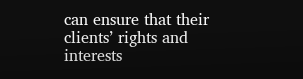can ensure that their clients’ rights and interests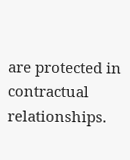are protected in contractual relationships.